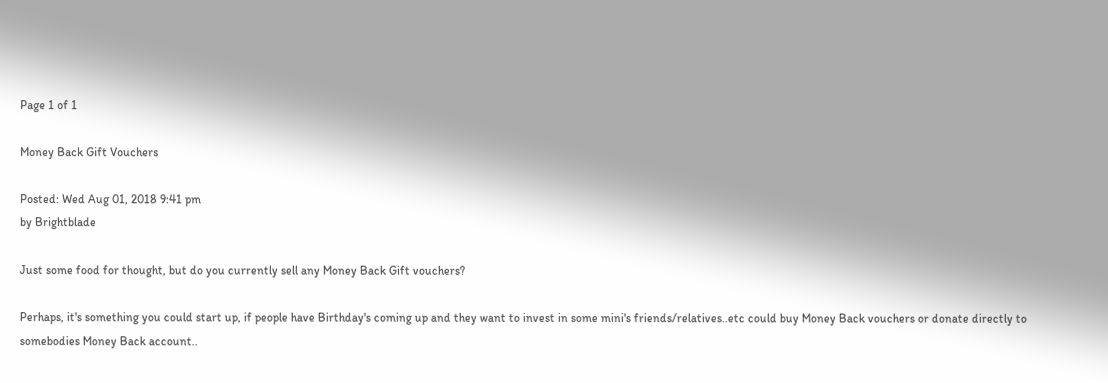Page 1 of 1

Money Back Gift Vouchers

Posted: Wed Aug 01, 2018 9:41 pm
by Brightblade

Just some food for thought, but do you currently sell any Money Back Gift vouchers?

Perhaps, it's something you could start up, if people have Birthday's coming up and they want to invest in some mini's friends/relatives..etc could buy Money Back vouchers or donate directly to somebodies Money Back account..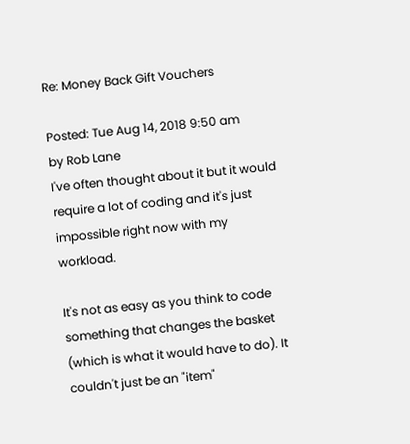Re: Money Back Gift Vouchers

Posted: Tue Aug 14, 2018 9:50 am
by Rob Lane
I've often thought about it but it would require a lot of coding and it's just impossible right now with my workload.

It's not as easy as you think to code something that changes the basket (which is what it would have to do). It couldn't just be an "item"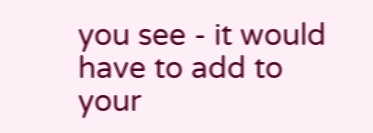you see - it would have to add to your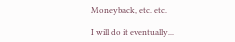Moneyback, etc. etc.

I will do it eventually...